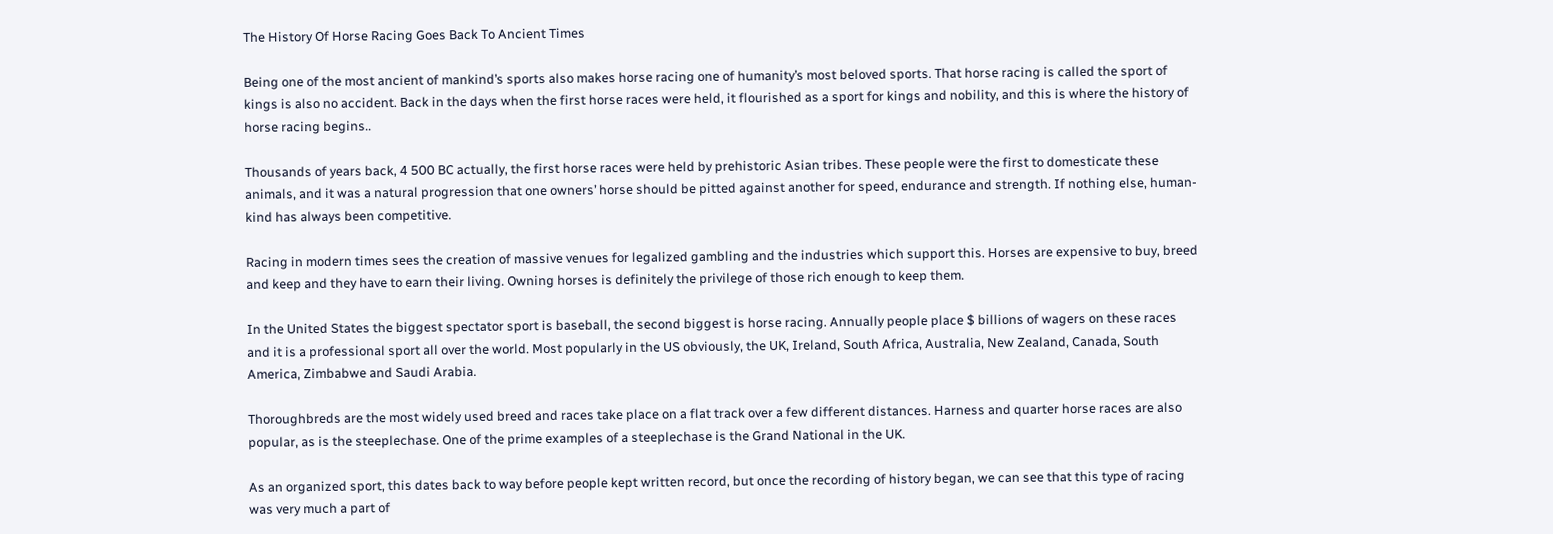The History Of Horse Racing Goes Back To Ancient Times

Being one of the most ancient of mankind’s sports also makes horse racing one of humanity’s most beloved sports. That horse racing is called the sport of kings is also no accident. Back in the days when the first horse races were held, it flourished as a sport for kings and nobility, and this is where the history of horse racing begins..

Thousands of years back, 4 500 BC actually, the first horse races were held by prehistoric Asian tribes. These people were the first to domesticate these animals, and it was a natural progression that one owners’ horse should be pitted against another for speed, endurance and strength. If nothing else, human-kind has always been competitive.

Racing in modern times sees the creation of massive venues for legalized gambling and the industries which support this. Horses are expensive to buy, breed and keep and they have to earn their living. Owning horses is definitely the privilege of those rich enough to keep them.

In the United States the biggest spectator sport is baseball, the second biggest is horse racing. Annually people place $ billions of wagers on these races and it is a professional sport all over the world. Most popularly in the US obviously, the UK, Ireland, South Africa, Australia, New Zealand, Canada, South America, Zimbabwe and Saudi Arabia.

Thoroughbreds are the most widely used breed and races take place on a flat track over a few different distances. Harness and quarter horse races are also popular, as is the steeplechase. One of the prime examples of a steeplechase is the Grand National in the UK.

As an organized sport, this dates back to way before people kept written record, but once the recording of history began, we can see that this type of racing was very much a part of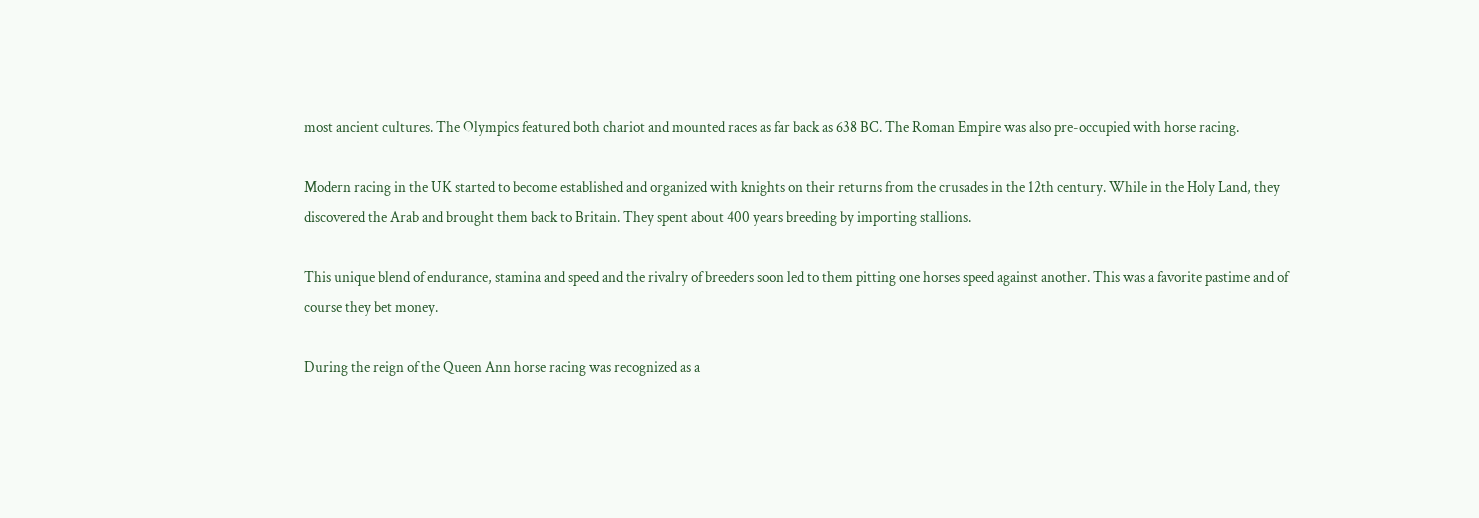most ancient cultures. The Olympics featured both chariot and mounted races as far back as 638 BC. The Roman Empire was also pre-occupied with horse racing.

Modern racing in the UK started to become established and organized with knights on their returns from the crusades in the 12th century. While in the Holy Land, they discovered the Arab and brought them back to Britain. They spent about 400 years breeding by importing stallions.

This unique blend of endurance, stamina and speed and the rivalry of breeders soon led to them pitting one horses speed against another. This was a favorite pastime and of course they bet money.

During the reign of the Queen Ann horse racing was recognized as a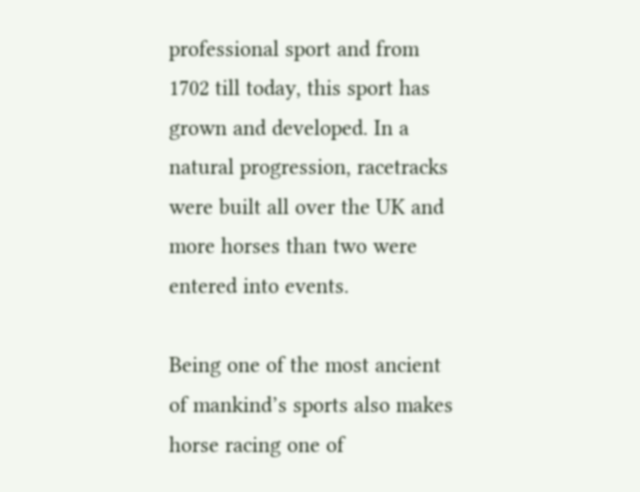professional sport and from 1702 till today, this sport has grown and developed. In a natural progression, racetracks were built all over the UK and more horses than two were entered into events.

Being one of the most ancient of mankind’s sports also makes horse racing one of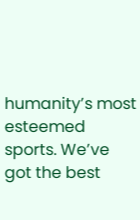humanity’s most esteemed sports. We’ve got the best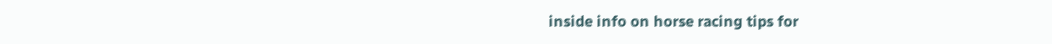inside info on horse racing tips for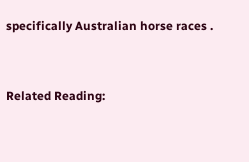specifically Australian horse races .


Related Reading: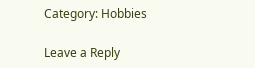Category: Hobbies

Leave a Reply